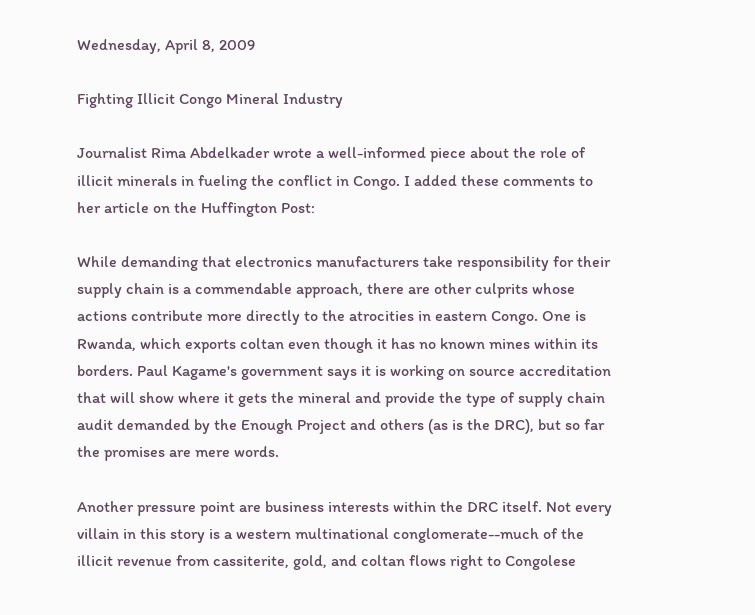Wednesday, April 8, 2009

Fighting Illicit Congo Mineral Industry

Journalist Rima Abdelkader wrote a well-informed piece about the role of illicit minerals in fueling the conflict in Congo. I added these comments to her article on the Huffington Post:

While demanding that electronics manufacturers take responsibility for their supply chain is a commendable approach, there are other culprits whose actions contribute more directly to the atrocities in eastern Congo. One is Rwanda, which exports coltan even though it has no known mines within its borders. Paul Kagame's government says it is working on source accreditation that will show where it gets the mineral and provide the type of supply chain audit demanded by the Enough Project and others (as is the DRC), but so far the promises are mere words.

Another pressure point are business interests within the DRC itself. Not every villain in this story is a western multinational conglomerate--much of the illicit revenue from cassiterite, gold, and coltan flows right to Congolese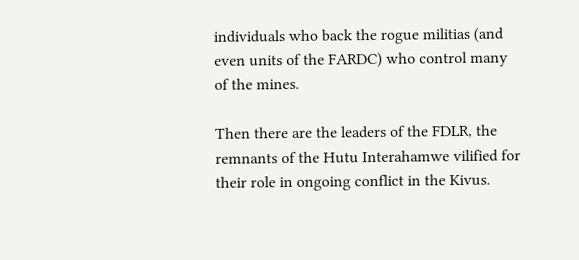individuals who back the rogue militias (and even units of the FARDC) who control many of the mines.

Then there are the leaders of the FDLR, the remnants of the Hutu Interahamwe vilified for their role in ongoing conflict in the Kivus.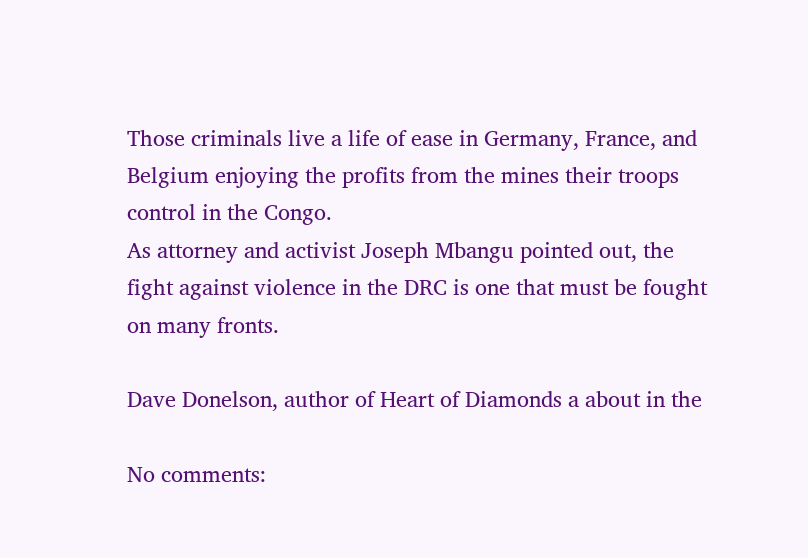Those criminals live a life of ease in Germany, France, and Belgium enjoying the profits from the mines their troops control in the Congo.
As attorney and activist Joseph Mbangu pointed out, the fight against violence in the DRC is one that must be fought on many fronts.

Dave Donelson, author of Heart of Diamonds a about in the

No comments: